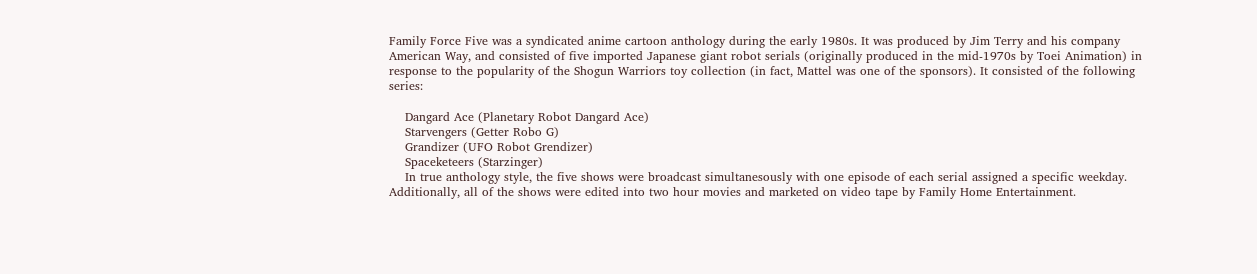Family Force Five was a syndicated anime cartoon anthology during the early 1980s. It was produced by Jim Terry and his company American Way, and consisted of five imported Japanese giant robot serials (originally produced in the mid-1970s by Toei Animation) in response to the popularity of the Shogun Warriors toy collection (in fact, Mattel was one of the sponsors). It consisted of the following series:

    Dangard Ace (Planetary Robot Dangard Ace)
    Starvengers (Getter Robo G)
    Grandizer (UFO Robot Grendizer)
    Spaceketeers (Starzinger)
    In true anthology style, the five shows were broadcast simultanesously with one episode of each serial assigned a specific weekday. Additionally, all of the shows were edited into two hour movies and marketed on video tape by Family Home Entertainment.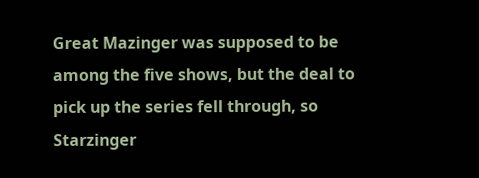Great Mazinger was supposed to be among the five shows, but the deal to pick up the series fell through, so Starzinger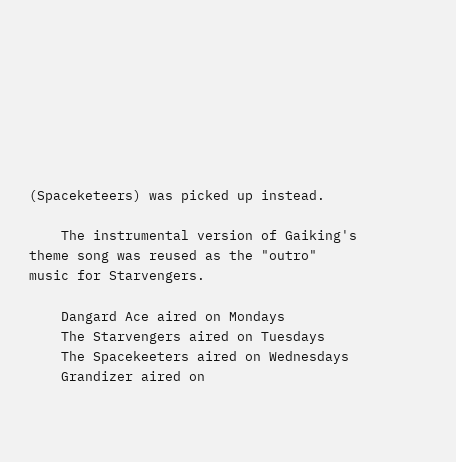(Spaceketeers) was picked up instead.

    The instrumental version of Gaiking's theme song was reused as the "outro" music for Starvengers.

    Dangard Ace aired on Mondays
    The Starvengers aired on Tuesdays
    The Spacekeeters aired on Wednesdays
    Grandizer aired on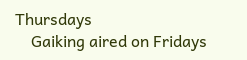Thursdays
    Gaiking aired on Fridays